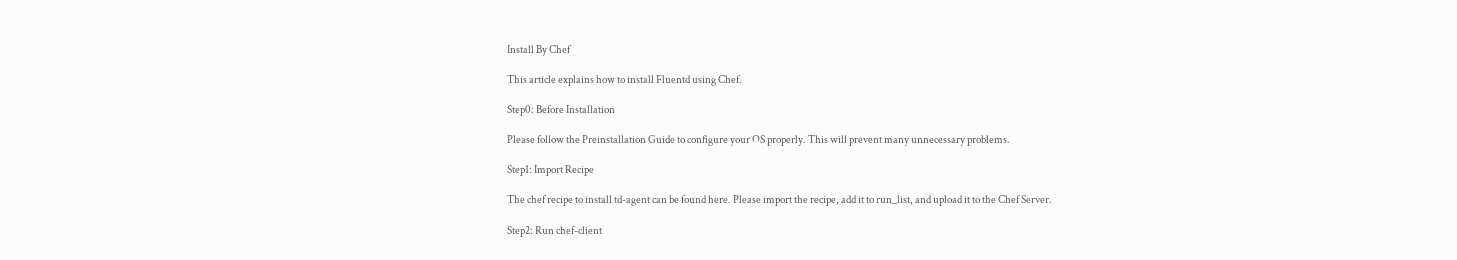Install By Chef

This article explains how to install Fluentd using Chef.

Step0: Before Installation

Please follow the Preinstallation Guide to configure your OS properly. This will prevent many unnecessary problems.

Step1: Import Recipe

The chef recipe to install td-agent can be found here. Please import the recipe, add it to run_list, and upload it to the Chef Server.

Step2: Run chef-client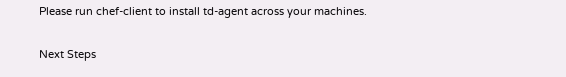Please run chef-client to install td-agent across your machines.

Next Steps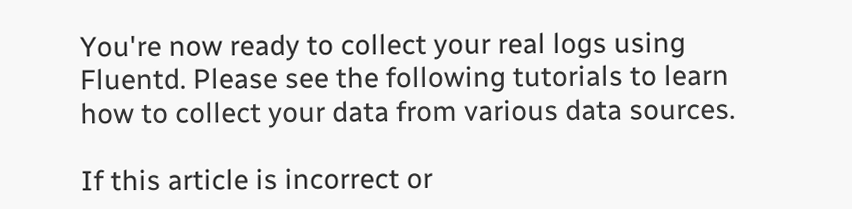You're now ready to collect your real logs using Fluentd. Please see the following tutorials to learn how to collect your data from various data sources.

If this article is incorrect or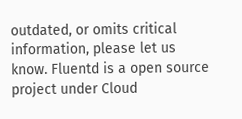outdated, or omits critical information, please let us know. Fluentd is a open source project under Cloud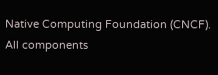Native Computing Foundation (CNCF). All components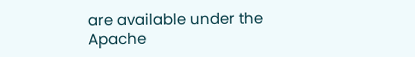are available under the Apache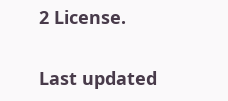2 License.

Last updated